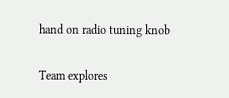hand on radio tuning knob

Team explores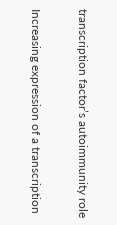transcription factor’s autoimmunity role

Increasing expression of a transcription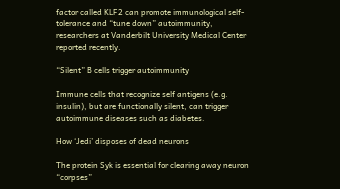factor called KLF2 can promote immunological self-tolerance and “tune down” autoimmunity, researchers at Vanderbilt University Medical Center reported recently.

“Silent” B cells trigger autoimmunity

Immune cells that recognize self antigens (e.g. insulin), but are functionally silent, can trigger autoimmune diseases such as diabetes.

How ‘Jedi’ disposes of dead neurons

The protein Syk is essential for clearing away neuron “corpses”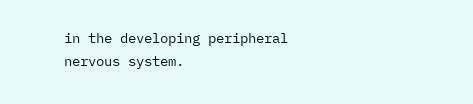in the developing peripheral nervous system.